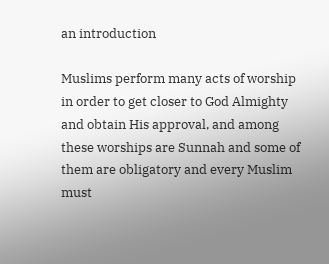an introduction

Muslims perform many acts of worship in order to get closer to God Almighty and obtain His approval, and among these worships are Sunnah and some of them are obligatory and every Muslim must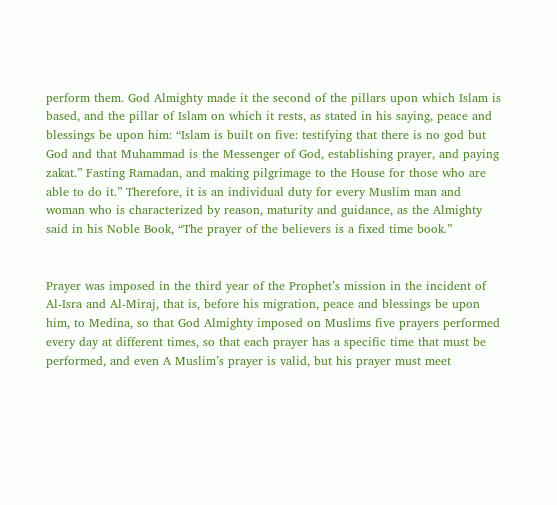perform them. God Almighty made it the second of the pillars upon which Islam is based, and the pillar of Islam on which it rests, as stated in his saying, peace and blessings be upon him: “Islam is built on five: testifying that there is no god but God and that Muhammad is the Messenger of God, establishing prayer, and paying zakat.” Fasting Ramadan, and making pilgrimage to the House for those who are able to do it.” Therefore, it is an individual duty for every Muslim man and woman who is characterized by reason, maturity and guidance, as the Almighty said in his Noble Book, “The prayer of the believers is a fixed time book.”


Prayer was imposed in the third year of the Prophet’s mission in the incident of Al-Isra and Al-Miraj, that is, before his migration, peace and blessings be upon him, to Medina, so that God Almighty imposed on Muslims five prayers performed every day at different times, so that each prayer has a specific time that must be performed, and even A Muslim’s prayer is valid, but his prayer must meet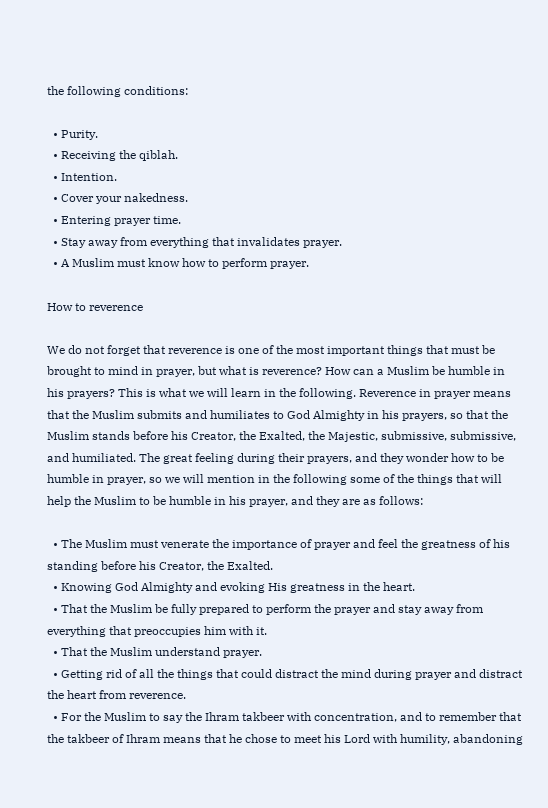the following conditions:

  • Purity.
  • Receiving the qiblah.
  • Intention.
  • Cover your nakedness.
  • Entering prayer time.
  • Stay away from everything that invalidates prayer.
  • A Muslim must know how to perform prayer.

How to reverence

We do not forget that reverence is one of the most important things that must be brought to mind in prayer, but what is reverence? How can a Muslim be humble in his prayers? This is what we will learn in the following. Reverence in prayer means that the Muslim submits and humiliates to God Almighty in his prayers, so that the Muslim stands before his Creator, the Exalted, the Majestic, submissive, submissive, and humiliated. The great feeling during their prayers, and they wonder how to be humble in prayer, so we will mention in the following some of the things that will help the Muslim to be humble in his prayer, and they are as follows:

  • The Muslim must venerate the importance of prayer and feel the greatness of his standing before his Creator, the Exalted.
  • Knowing God Almighty and evoking His greatness in the heart.
  • That the Muslim be fully prepared to perform the prayer and stay away from everything that preoccupies him with it.
  • That the Muslim understand prayer.
  • Getting rid of all the things that could distract the mind during prayer and distract the heart from reverence.
  • For the Muslim to say the Ihram takbeer with concentration, and to remember that the takbeer of Ihram means that he chose to meet his Lord with humility, abandoning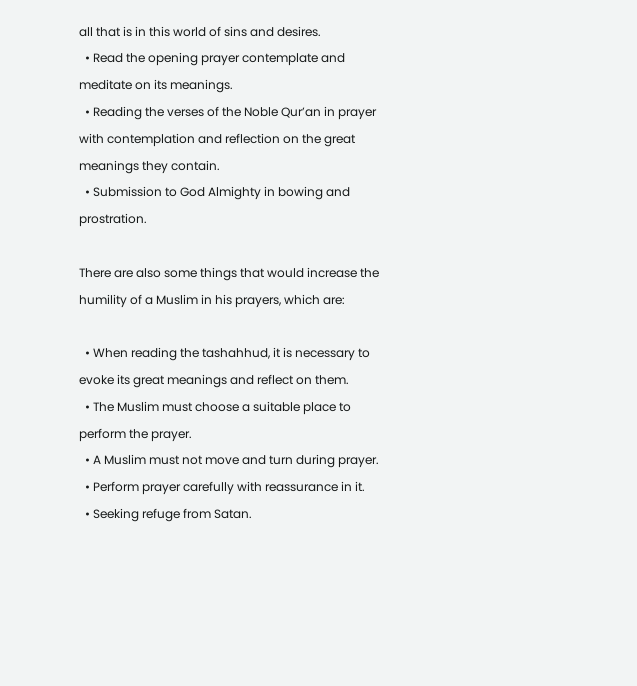all that is in this world of sins and desires.
  • Read the opening prayer contemplate and meditate on its meanings.
  • Reading the verses of the Noble Qur’an in prayer with contemplation and reflection on the great meanings they contain.
  • Submission to God Almighty in bowing and prostration.

There are also some things that would increase the humility of a Muslim in his prayers, which are:

  • When reading the tashahhud, it is necessary to evoke its great meanings and reflect on them.
  • The Muslim must choose a suitable place to perform the prayer.
  • A Muslim must not move and turn during prayer.
  • Perform prayer carefully with reassurance in it.
  • Seeking refuge from Satan.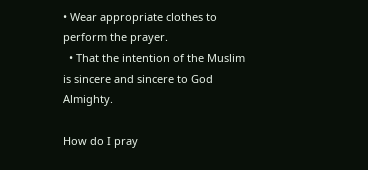• Wear appropriate clothes to perform the prayer.
  • That the intention of the Muslim is sincere and sincere to God Almighty.

How do I pray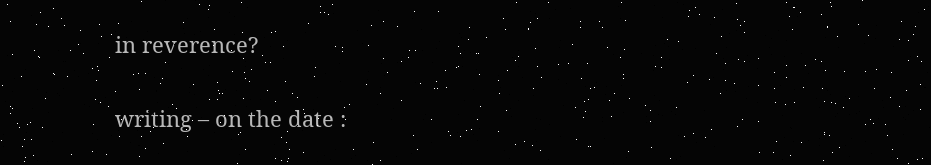in reverence?

writing – on the date :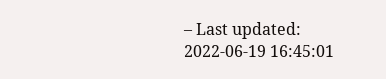– Last updated: 2022-06-19 16:45:01